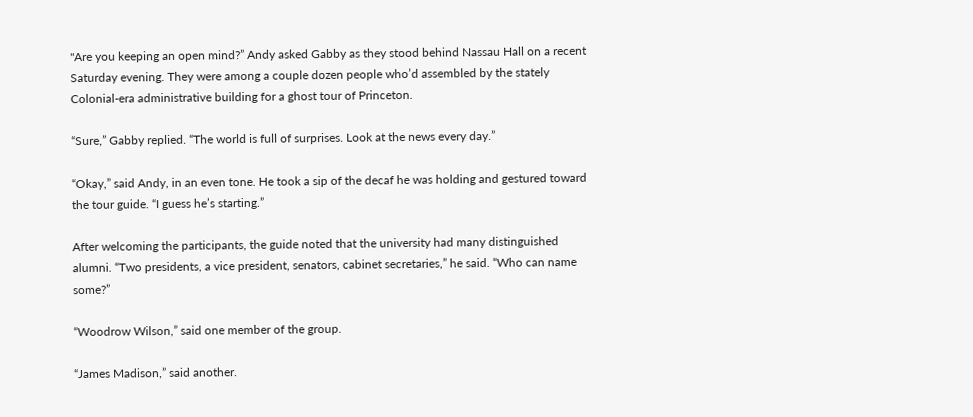"Are you keeping an open mind?” Andy asked Gabby as they stood behind Nassau Hall on a recent Saturday evening. They were among a couple dozen people who’d assembled by the stately Colonial-era administrative building for a ghost tour of Princeton.

“Sure,” Gabby replied. “The world is full of surprises. Look at the news every day.”

“Okay,” said Andy, in an even tone. He took a sip of the decaf he was holding and gestured toward the tour guide. “I guess he’s starting.”

After welcoming the participants, the guide noted that the university had many distinguished alumni. “Two presidents, a vice president, senators, cabinet secretaries,” he said. “Who can name some?”

“Woodrow Wilson,” said one member of the group.

“James Madison,” said another.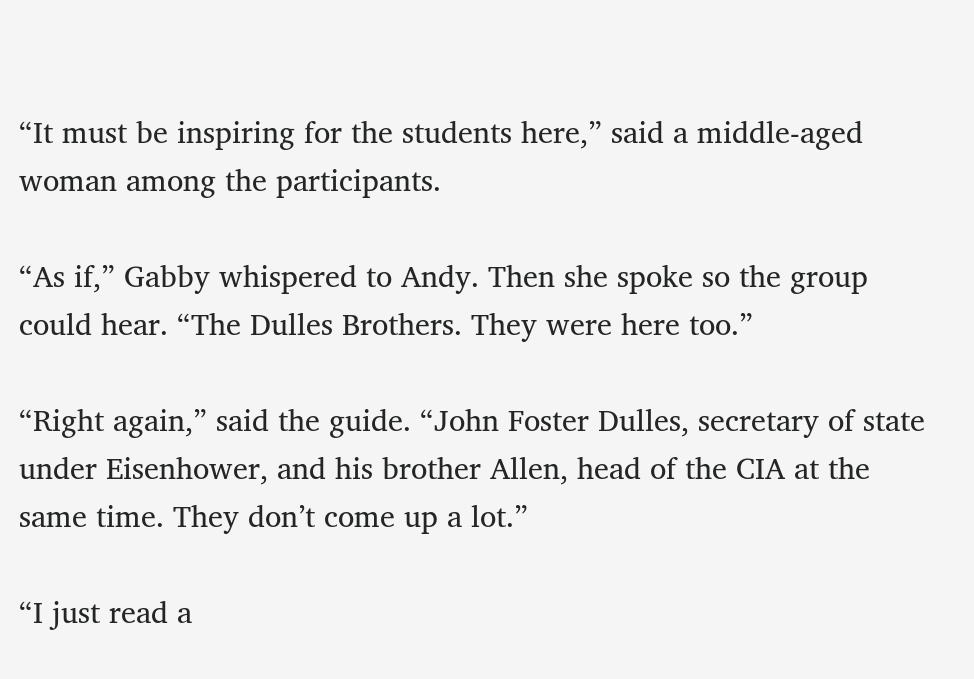“It must be inspiring for the students here,” said a middle-aged woman among the participants.

“As if,” Gabby whispered to Andy. Then she spoke so the group could hear. “The Dulles Brothers. They were here too.”

“Right again,” said the guide. “John Foster Dulles, secretary of state under Eisenhower, and his brother Allen, head of the CIA at the same time. They don’t come up a lot.”

“I just read a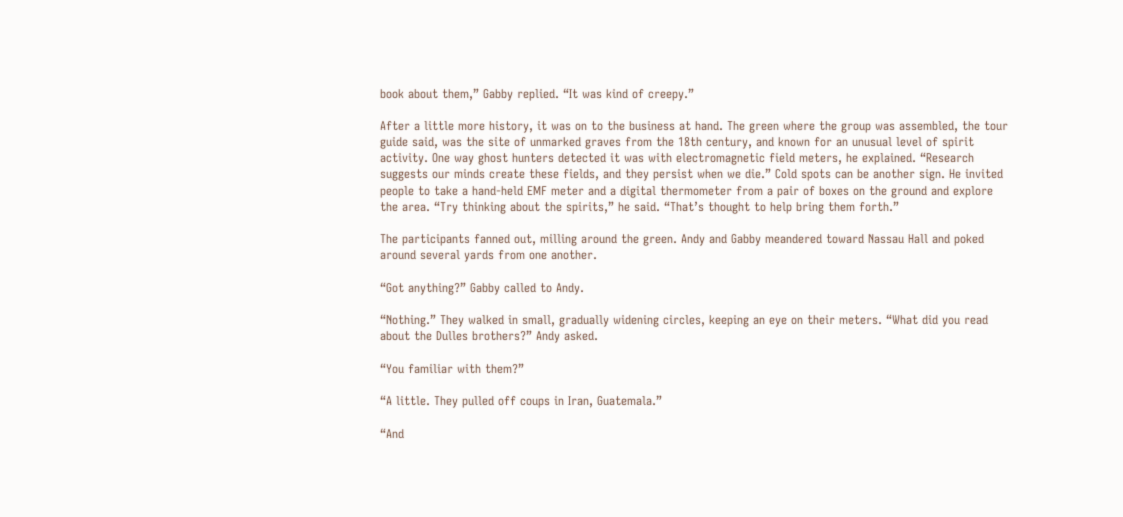book about them,” Gabby replied. “It was kind of creepy.”

After a little more history, it was on to the business at hand. The green where the group was assembled, the tour guide said, was the site of unmarked graves from the 18th century, and known for an unusual level of spirit activity. One way ghost hunters detected it was with electromagnetic field meters, he explained. “Research suggests our minds create these fields, and they persist when we die.” Cold spots can be another sign. He invited people to take a hand-held EMF meter and a digital thermometer from a pair of boxes on the ground and explore the area. “Try thinking about the spirits,” he said. “That’s thought to help bring them forth.”

The participants fanned out, milling around the green. Andy and Gabby meandered toward Nassau Hall and poked around several yards from one another.

“Got anything?” Gabby called to Andy.

“Nothing.” They walked in small, gradually widening circles, keeping an eye on their meters. “What did you read about the Dulles brothers?” Andy asked.

“You familiar with them?”

“A little. They pulled off coups in Iran, Guatemala.”

“And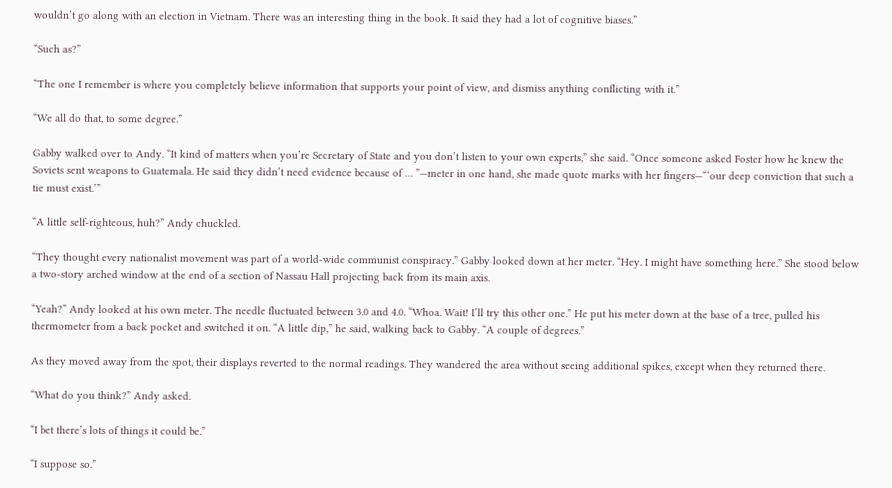wouldn’t go along with an election in Vietnam. There was an interesting thing in the book. It said they had a lot of cognitive biases.”

“Such as?”

“The one I remember is where you completely believe information that supports your point of view, and dismiss anything conflicting with it.”

“We all do that, to some degree.”

Gabby walked over to Andy. “It kind of matters when you’re Secretary of State and you don’t listen to your own experts,” she said. “Once someone asked Foster how he knew the Soviets sent weapons to Guatemala. He said they didn’t need evidence because of … ”—meter in one hand, she made quote marks with her fingers—“‘our deep conviction that such a tie must exist.’”

“A little self-righteous, huh?” Andy chuckled.

“They thought every nationalist movement was part of a world-wide communist conspiracy.” Gabby looked down at her meter. “Hey. I might have something here.” She stood below a two-story arched window at the end of a section of Nassau Hall projecting back from its main axis.

“Yeah?” Andy looked at his own meter. The needle fluctuated between 3.0 and 4.0. “Whoa. Wait! I’ll try this other one.” He put his meter down at the base of a tree, pulled his thermometer from a back pocket and switched it on. “A little dip,” he said, walking back to Gabby. “A couple of degrees.”

As they moved away from the spot, their displays reverted to the normal readings. They wandered the area without seeing additional spikes, except when they returned there.

“What do you think?” Andy asked.

“I bet there’s lots of things it could be.”

“I suppose so.”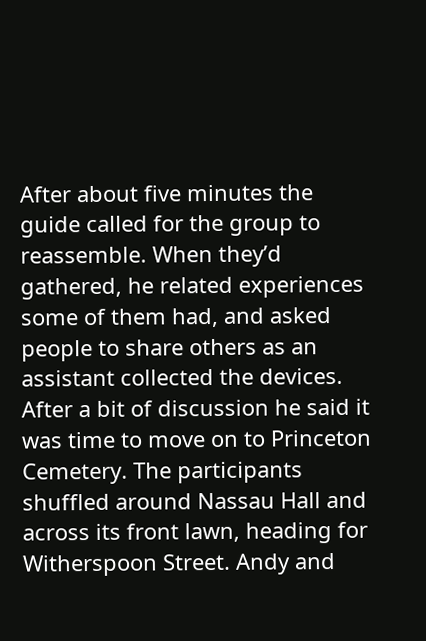After about five minutes the guide called for the group to reassemble. When they’d gathered, he related experiences some of them had, and asked people to share others as an assistant collected the devices. After a bit of discussion he said it was time to move on to Princeton Cemetery. The participants shuffled around Nassau Hall and across its front lawn, heading for Witherspoon Street. Andy and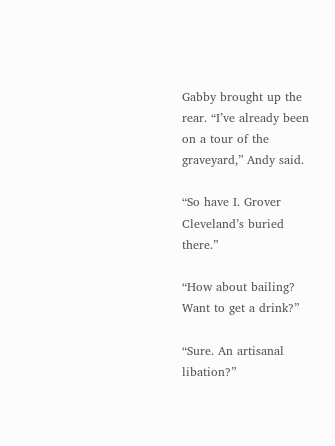Gabby brought up the rear. “I’ve already been on a tour of the graveyard,” Andy said.

“So have I. Grover Cleveland’s buried there.”

“How about bailing? Want to get a drink?”

“Sure. An artisanal libation?”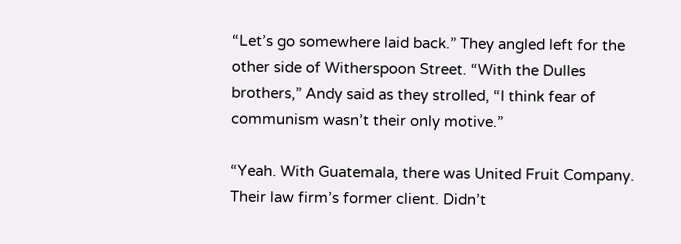“Let’s go somewhere laid back.” They angled left for the other side of Witherspoon Street. “With the Dulles brothers,” Andy said as they strolled, “I think fear of communism wasn’t their only motive.”

“Yeah. With Guatemala, there was United Fruit Company. Their law firm’s former client. Didn’t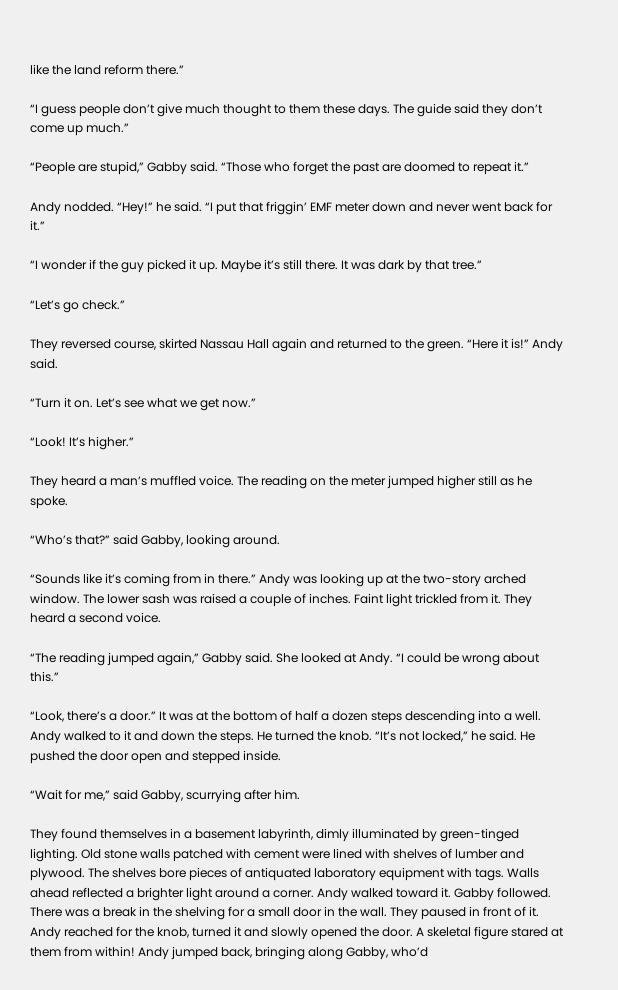like the land reform there.”

“I guess people don’t give much thought to them these days. The guide said they don’t come up much.”

“People are stupid,” Gabby said. “Those who forget the past are doomed to repeat it.”

Andy nodded. “Hey!” he said. “I put that friggin’ EMF meter down and never went back for it.”

“I wonder if the guy picked it up. Maybe it’s still there. It was dark by that tree.”

“Let’s go check.”

They reversed course, skirted Nassau Hall again and returned to the green. “Here it is!” Andy said.

“Turn it on. Let’s see what we get now.”

“Look! It’s higher.”

They heard a man’s muffled voice. The reading on the meter jumped higher still as he spoke.

“Who’s that?” said Gabby, looking around.

“Sounds like it’s coming from in there.” Andy was looking up at the two-story arched window. The lower sash was raised a couple of inches. Faint light trickled from it. They heard a second voice.

“The reading jumped again,” Gabby said. She looked at Andy. “I could be wrong about this.”

“Look, there’s a door.” It was at the bottom of half a dozen steps descending into a well. Andy walked to it and down the steps. He turned the knob. “It’s not locked,” he said. He pushed the door open and stepped inside.

“Wait for me,” said Gabby, scurrying after him.

They found themselves in a basement labyrinth, dimly illuminated by green-tinged lighting. Old stone walls patched with cement were lined with shelves of lumber and plywood. The shelves bore pieces of antiquated laboratory equipment with tags. Walls ahead reflected a brighter light around a corner. Andy walked toward it. Gabby followed. There was a break in the shelving for a small door in the wall. They paused in front of it. Andy reached for the knob, turned it and slowly opened the door. A skeletal figure stared at them from within! Andy jumped back, bringing along Gabby, who’d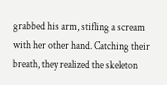grabbed his arm, stifling a scream with her other hand. Catching their breath, they realized the skeleton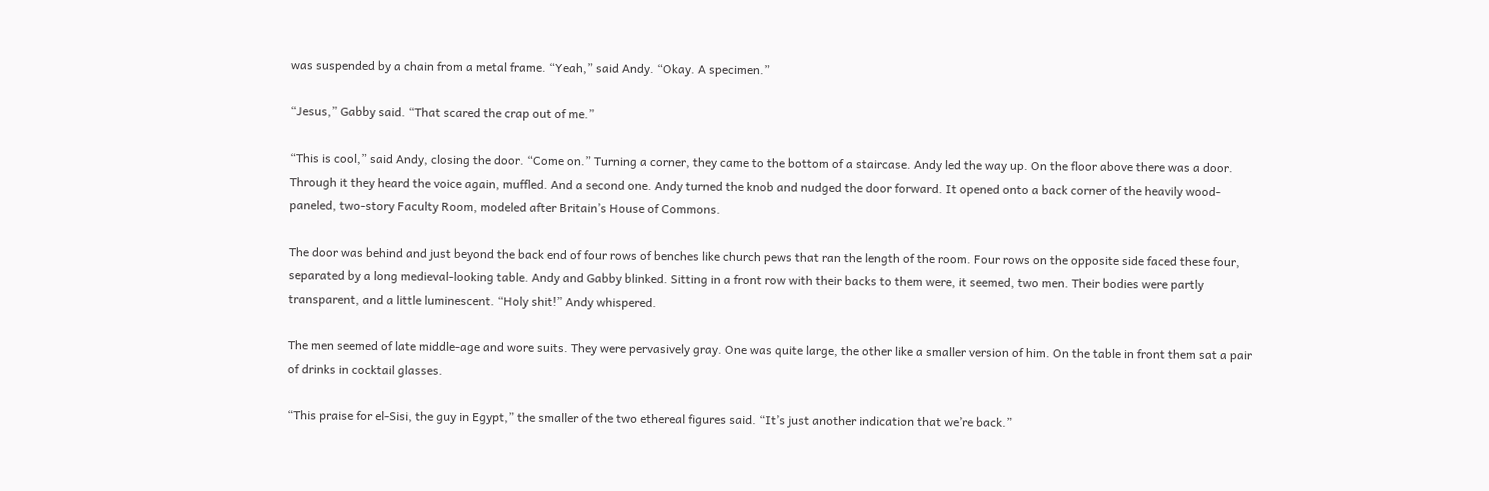was suspended by a chain from a metal frame. “Yeah,” said Andy. “Okay. A specimen.”

“Jesus,” Gabby said. “That scared the crap out of me.”

“This is cool,” said Andy, closing the door. “Come on.” Turning a corner, they came to the bottom of a staircase. Andy led the way up. On the floor above there was a door. Through it they heard the voice again, muffled. And a second one. Andy turned the knob and nudged the door forward. It opened onto a back corner of the heavily wood-paneled, two-story Faculty Room, modeled after Britain’s House of Commons.

The door was behind and just beyond the back end of four rows of benches like church pews that ran the length of the room. Four rows on the opposite side faced these four, separated by a long medieval-looking table. Andy and Gabby blinked. Sitting in a front row with their backs to them were, it seemed, two men. Their bodies were partly transparent, and a little luminescent. “Holy shit!” Andy whispered.

The men seemed of late middle-age and wore suits. They were pervasively gray. One was quite large, the other like a smaller version of him. On the table in front them sat a pair of drinks in cocktail glasses.

“This praise for el-Sisi, the guy in Egypt,” the smaller of the two ethereal figures said. “It’s just another indication that we’re back.”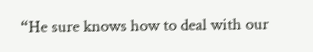“He sure knows how to deal with our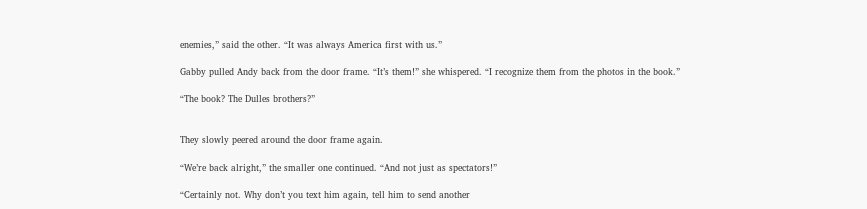enemies,” said the other. “It was always America first with us.”

Gabby pulled Andy back from the door frame. “It’s them!” she whispered. “I recognize them from the photos in the book.”

“The book? The Dulles brothers?”


They slowly peered around the door frame again.

“We’re back alright,” the smaller one continued. “And not just as spectators!”

“Certainly not. Why don’t you text him again, tell him to send another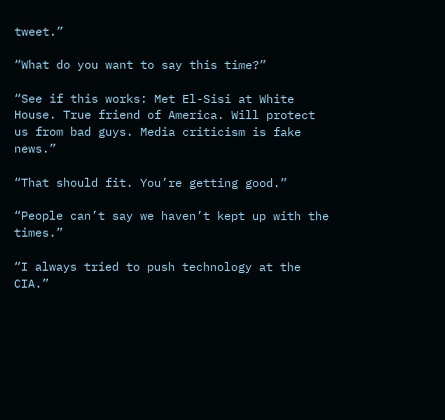tweet.”

“What do you want to say this time?”

“See if this works: Met El-Sisi at White House. True friend of America. Will protect us from bad guys. Media criticism is fake news.”

“That should fit. You’re getting good.”

“People can’t say we haven’t kept up with the times.”

“I always tried to push technology at the CIA.”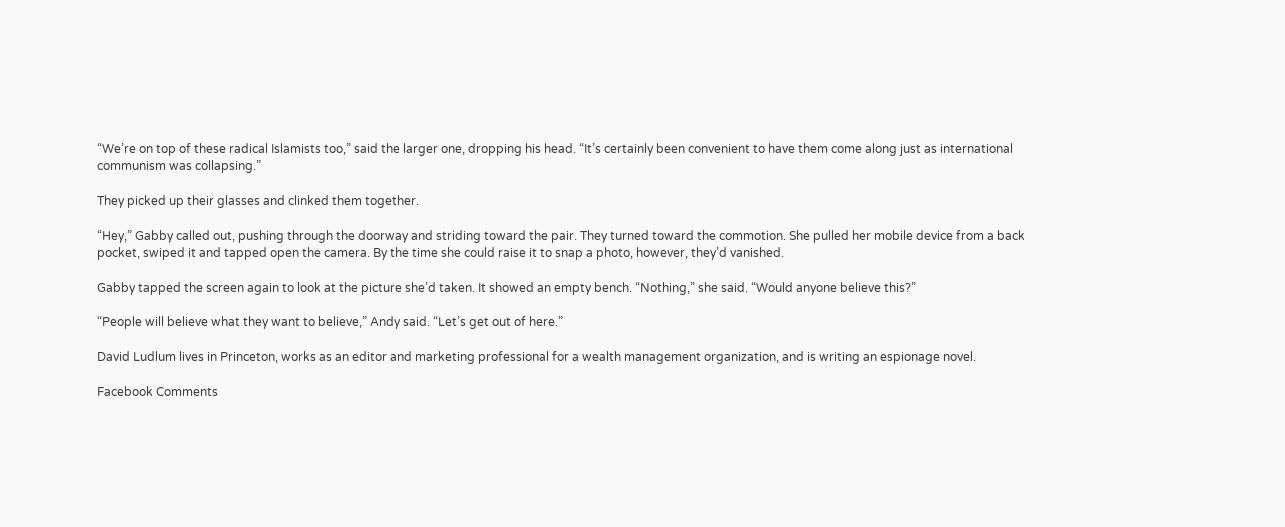“We’re on top of these radical Islamists too,” said the larger one, dropping his head. “It’s certainly been convenient to have them come along just as international communism was collapsing.”

They picked up their glasses and clinked them together.

“Hey,” Gabby called out, pushing through the doorway and striding toward the pair. They turned toward the commotion. She pulled her mobile device from a back pocket, swiped it and tapped open the camera. By the time she could raise it to snap a photo, however, they’d vanished.

Gabby tapped the screen again to look at the picture she’d taken. It showed an empty bench. “Nothing,” she said. “Would anyone believe this?”

“People will believe what they want to believe,” Andy said. “Let’s get out of here.”

David Ludlum lives in Princeton, works as an editor and marketing professional for a wealth management organization, and is writing an espionage novel.

Facebook Comments